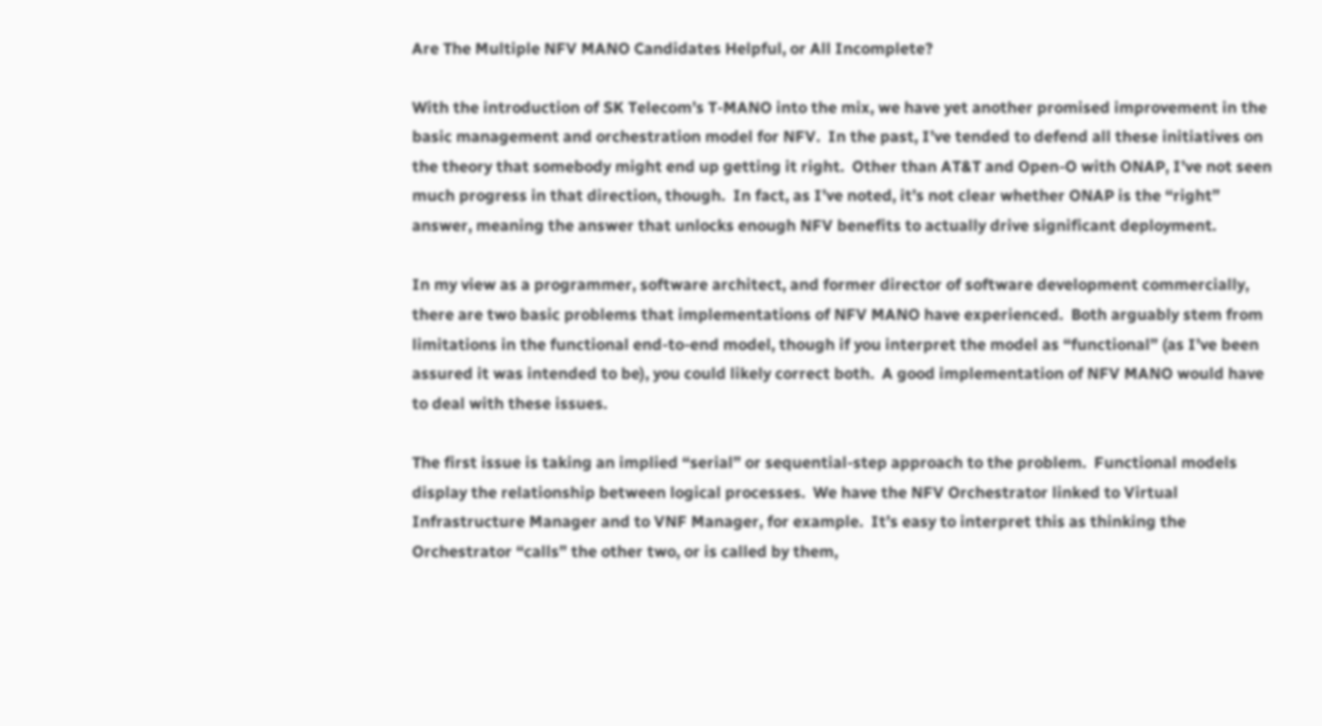Are The Multiple NFV MANO Candidates Helpful, or All Incomplete?

With the introduction of SK Telecom’s T-MANO into the mix, we have yet another promised improvement in the basic management and orchestration model for NFV.  In the past, I’ve tended to defend all these initiatives on the theory that somebody might end up getting it right.  Other than AT&T and Open-O with ONAP, I’ve not seen much progress in that direction, though.  In fact, as I’ve noted, it’s not clear whether ONAP is the “right” answer, meaning the answer that unlocks enough NFV benefits to actually drive significant deployment.

In my view as a programmer, software architect, and former director of software development commercially, there are two basic problems that implementations of NFV MANO have experienced.  Both arguably stem from limitations in the functional end-to-end model, though if you interpret the model as “functional” (as I’ve been assured it was intended to be), you could likely correct both.  A good implementation of NFV MANO would have to deal with these issues.

The first issue is taking an implied “serial” or sequential-step approach to the problem.  Functional models display the relationship between logical processes.  We have the NFV Orchestrator linked to Virtual Infrastructure Manager and to VNF Manager, for example.  It’s easy to interpret this as thinking the Orchestrator “calls” the other two, or is called by them,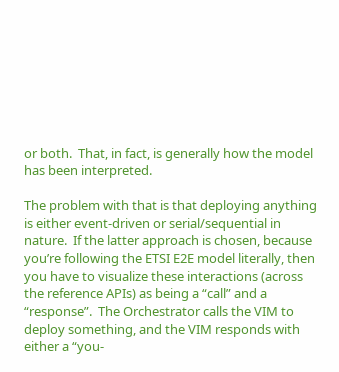or both.  That, in fact, is generally how the model has been interpreted.

The problem with that is that deploying anything is either event-driven or serial/sequential in nature.  If the latter approach is chosen, because you’re following the ETSI E2E model literally, then you have to visualize these interactions (across the reference APIs) as being a “call” and a “response”.  The Orchestrator calls the VIM to deploy something, and the VIM responds with either a “you-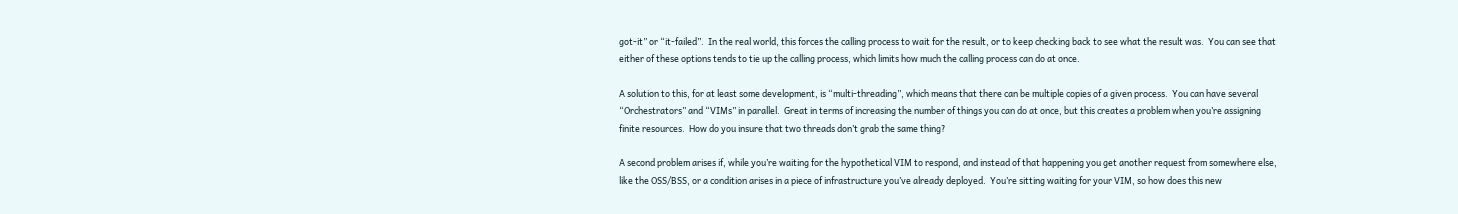got-it” or “it-failed”.  In the real world, this forces the calling process to wait for the result, or to keep checking back to see what the result was.  You can see that either of these options tends to tie up the calling process, which limits how much the calling process can do at once.

A solution to this, for at least some development, is “multi-threading”, which means that there can be multiple copies of a given process.  You can have several “Orchestrators” and “VIMs” in parallel.  Great in terms of increasing the number of things you can do at once, but this creates a problem when you’re assigning finite resources.  How do you insure that two threads don’t grab the same thing?

A second problem arises if, while you’re waiting for the hypothetical VIM to respond, and instead of that happening you get another request from somewhere else, like the OSS/BSS, or a condition arises in a piece of infrastructure you’ve already deployed.  You’re sitting waiting for your VIM, so how does this new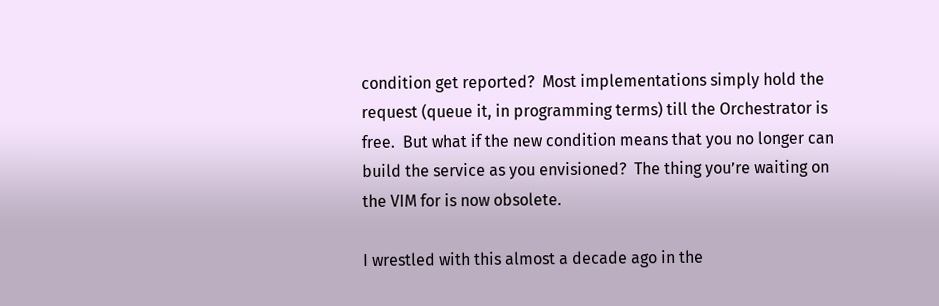condition get reported?  Most implementations simply hold the request (queue it, in programming terms) till the Orchestrator is free.  But what if the new condition means that you no longer can build the service as you envisioned?  The thing you’re waiting on the VIM for is now obsolete.

I wrestled with this almost a decade ago in the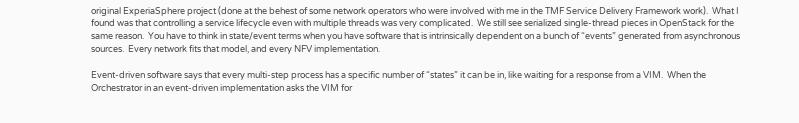original ExperiaSphere project (done at the behest of some network operators who were involved with me in the TMF Service Delivery Framework work).  What I found was that controlling a service lifecycle even with multiple threads was very complicated.  We still see serialized single-thread pieces in OpenStack for the same reason.  You have to think in state/event terms when you have software that is intrinsically dependent on a bunch of “events” generated from asynchronous sources.  Every network fits that model, and every NFV implementation.

Event-driven software says that every multi-step process has a specific number of “states” it can be in, like waiting for a response from a VIM.  When the Orchestrator in an event-driven implementation asks the VIM for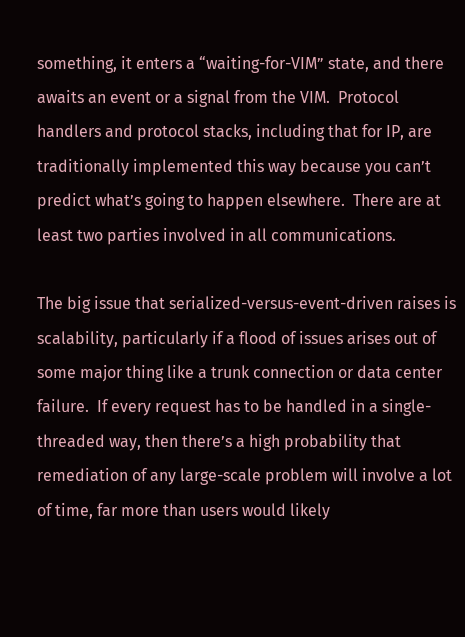something, it enters a “waiting-for-VIM” state, and there awaits an event or a signal from the VIM.  Protocol handlers and protocol stacks, including that for IP, are traditionally implemented this way because you can’t predict what’s going to happen elsewhere.  There are at least two parties involved in all communications.

The big issue that serialized-versus-event-driven raises is scalability, particularly if a flood of issues arises out of some major thing like a trunk connection or data center failure.  If every request has to be handled in a single-threaded way, then there’s a high probability that remediation of any large-scale problem will involve a lot of time, far more than users would likely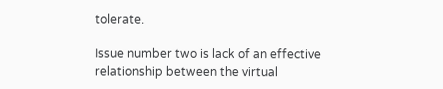tolerate.

Issue number two is lack of an effective relationship between the virtual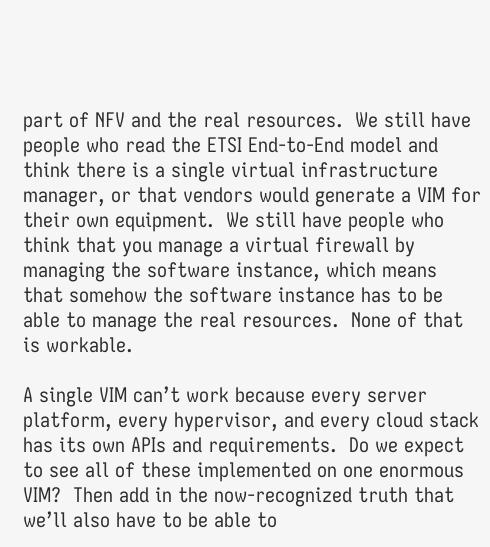part of NFV and the real resources.  We still have people who read the ETSI End-to-End model and think there is a single virtual infrastructure manager, or that vendors would generate a VIM for their own equipment.  We still have people who think that you manage a virtual firewall by managing the software instance, which means that somehow the software instance has to be able to manage the real resources.  None of that is workable.

A single VIM can’t work because every server platform, every hypervisor, and every cloud stack has its own APIs and requirements.  Do we expect to see all of these implemented on one enormous VIM?  Then add in the now-recognized truth that we’ll also have to be able to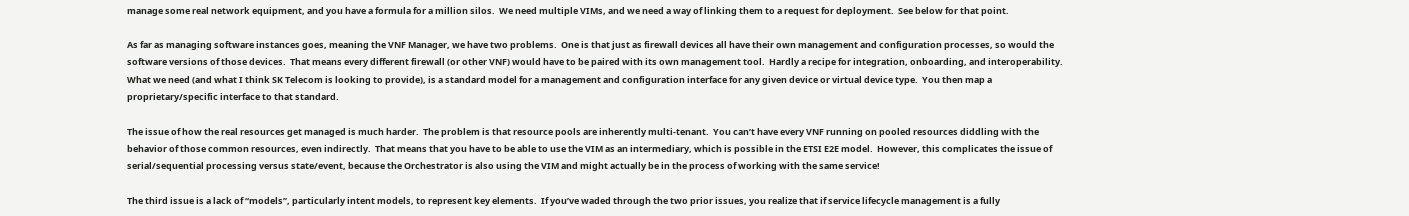manage some real network equipment, and you have a formula for a million silos.  We need multiple VIMs, and we need a way of linking them to a request for deployment.  See below for that point.

As far as managing software instances goes, meaning the VNF Manager, we have two problems.  One is that just as firewall devices all have their own management and configuration processes, so would the software versions of those devices.  That means every different firewall (or other VNF) would have to be paired with its own management tool.  Hardly a recipe for integration, onboarding, and interoperability.  What we need (and what I think SK Telecom is looking to provide), is a standard model for a management and configuration interface for any given device or virtual device type.  You then map a proprietary/specific interface to that standard.

The issue of how the real resources get managed is much harder.  The problem is that resource pools are inherently multi-tenant.  You can’t have every VNF running on pooled resources diddling with the behavior of those common resources, even indirectly.  That means that you have to be able to use the VIM as an intermediary, which is possible in the ETSI E2E model.  However, this complicates the issue of serial/sequential processing versus state/event, because the Orchestrator is also using the VIM and might actually be in the process of working with the same service!

The third issue is a lack of “models”, particularly intent models, to represent key elements.  If you’ve waded through the two prior issues, you realize that if service lifecycle management is a fully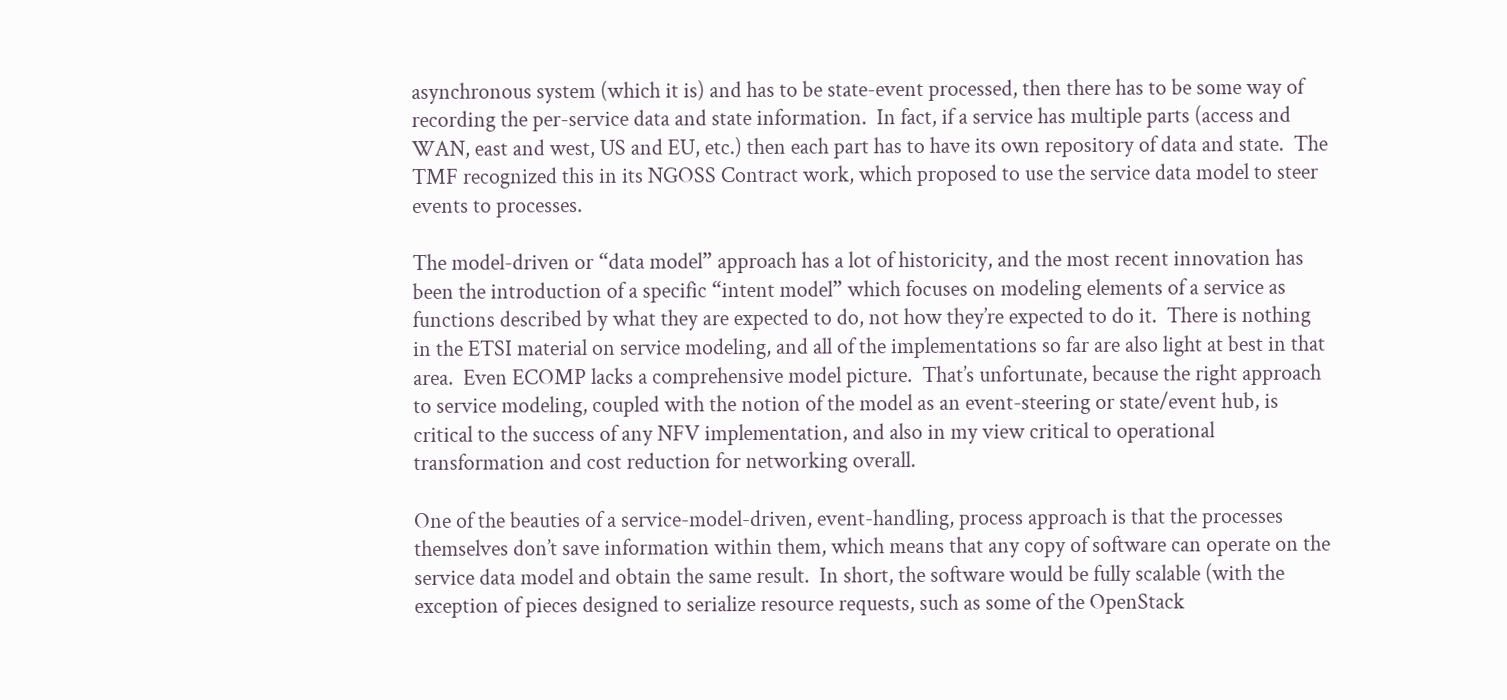asynchronous system (which it is) and has to be state-event processed, then there has to be some way of recording the per-service data and state information.  In fact, if a service has multiple parts (access and WAN, east and west, US and EU, etc.) then each part has to have its own repository of data and state.  The TMF recognized this in its NGOSS Contract work, which proposed to use the service data model to steer events to processes.

The model-driven or “data model” approach has a lot of historicity, and the most recent innovation has been the introduction of a specific “intent model” which focuses on modeling elements of a service as functions described by what they are expected to do, not how they’re expected to do it.  There is nothing in the ETSI material on service modeling, and all of the implementations so far are also light at best in that area.  Even ECOMP lacks a comprehensive model picture.  That’s unfortunate, because the right approach to service modeling, coupled with the notion of the model as an event-steering or state/event hub, is critical to the success of any NFV implementation, and also in my view critical to operational transformation and cost reduction for networking overall.

One of the beauties of a service-model-driven, event-handling, process approach is that the processes themselves don’t save information within them, which means that any copy of software can operate on the service data model and obtain the same result.  In short, the software would be fully scalable (with the exception of pieces designed to serialize resource requests, such as some of the OpenStack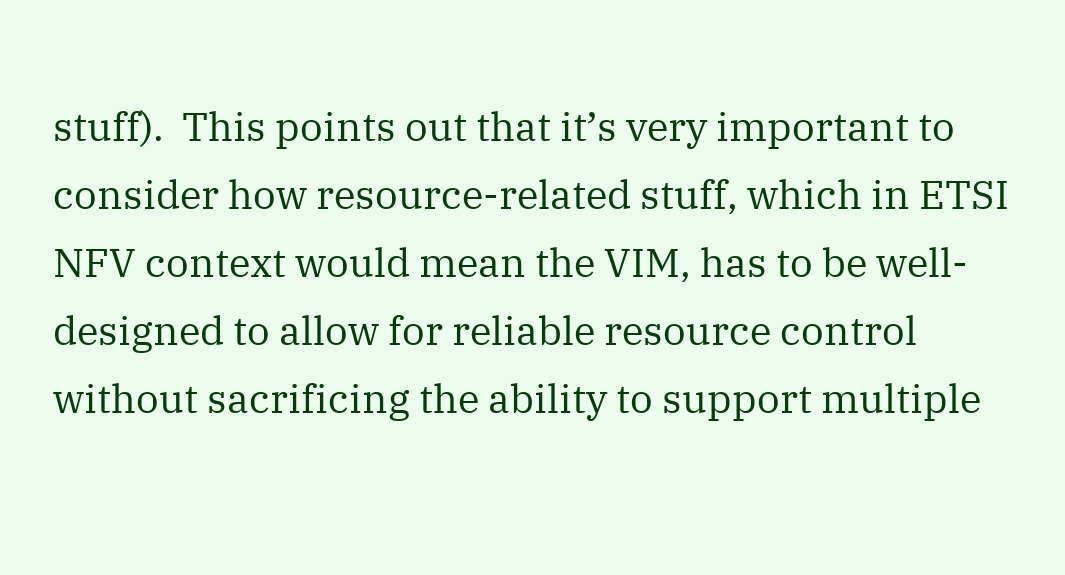stuff).  This points out that it’s very important to consider how resource-related stuff, which in ETSI NFV context would mean the VIM, has to be well-designed to allow for reliable resource control without sacrificing the ability to support multiple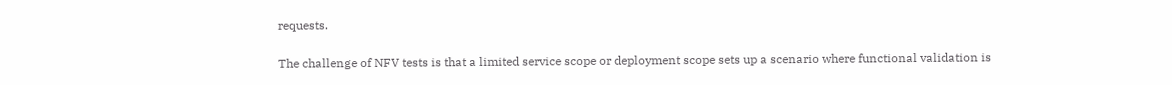requests.

The challenge of NFV tests is that a limited service scope or deployment scope sets up a scenario where functional validation is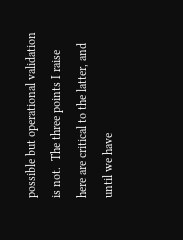possible but operational validation is not.  The three points I raise here are critical to the latter, and until we have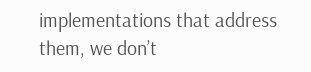implementations that address them, we don’t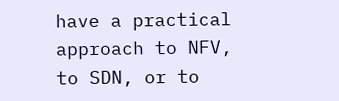have a practical approach to NFV, to SDN, or to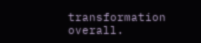transformation overall.